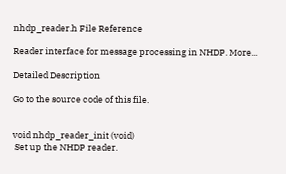nhdp_reader.h File Reference

Reader interface for message processing in NHDP. More...

Detailed Description

Go to the source code of this file.


void nhdp_reader_init (void)
 Set up the NHDP reader.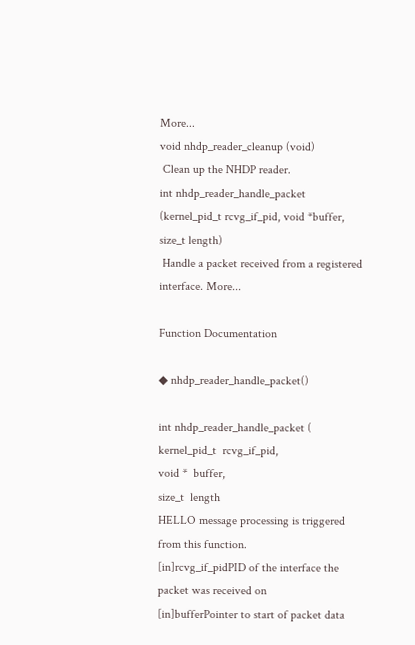More...
void nhdp_reader_cleanup (void)
 Clean up the NHDP reader.
int nhdp_reader_handle_packet (kernel_pid_t rcvg_if_pid, void *buffer, size_t length)
 Handle a packet received from a registered interface. More...

Function Documentation

◆ nhdp_reader_handle_packet()

int nhdp_reader_handle_packet ( kernel_pid_t  rcvg_if_pid,
void *  buffer,
size_t  length
HELLO message processing is triggered from this function.
[in]rcvg_if_pidPID of the interface the packet was received on
[in]bufferPointer to start of packet data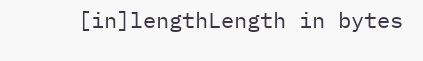[in]lengthLength in bytes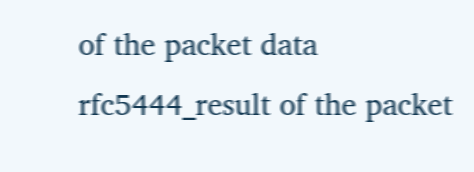of the packet data
rfc5444_result of the packet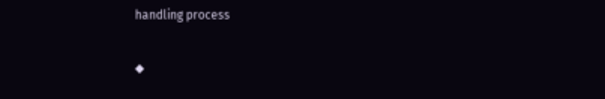handling process

◆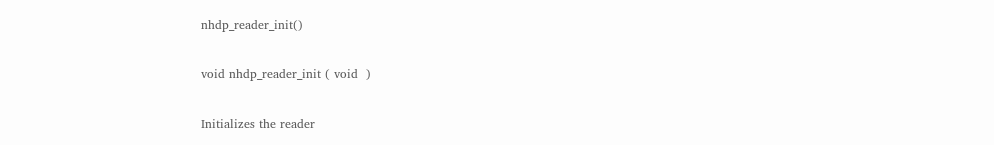nhdp_reader_init()

void nhdp_reader_init ( void  )

Initializes the reader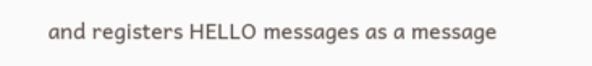and registers HELLO messages as a message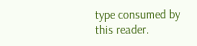type consumed by this reader.